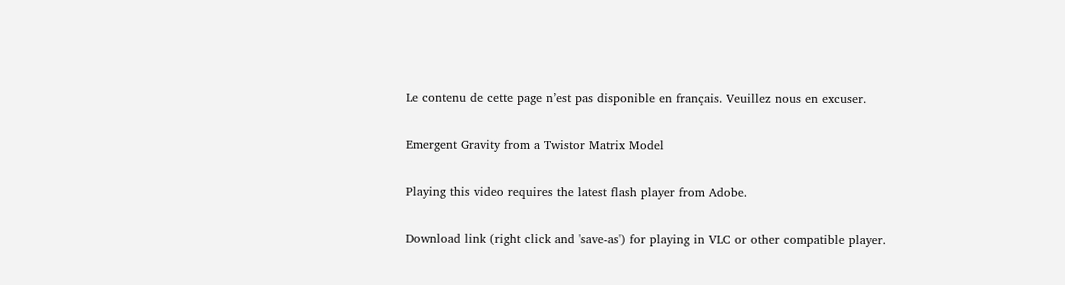Le contenu de cette page n’est pas disponible en français. Veuillez nous en excuser.

Emergent Gravity from a Twistor Matrix Model

Playing this video requires the latest flash player from Adobe.

Download link (right click and 'save-as') for playing in VLC or other compatible player.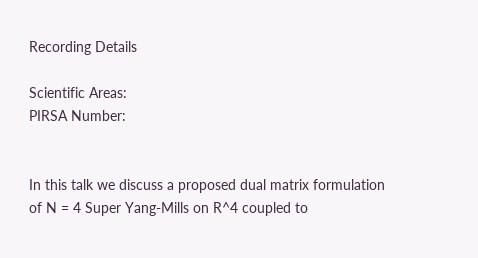Recording Details

Scientific Areas:
PIRSA Number:


In this talk we discuss a proposed dual matrix formulation of N = 4 Super Yang-Mills on R^4 coupled to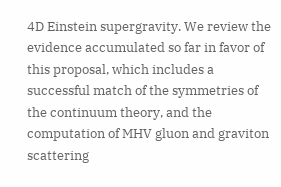4D Einstein supergravity. We review the evidence accumulated so far in favor of this proposal, which includes a successful match of the symmetries of the continuum theory, and the computation of MHV gluon and graviton scattering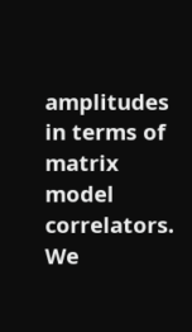amplitudes in terms of matrix model correlators. We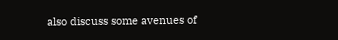also discuss some avenues of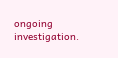ongoing investigation.